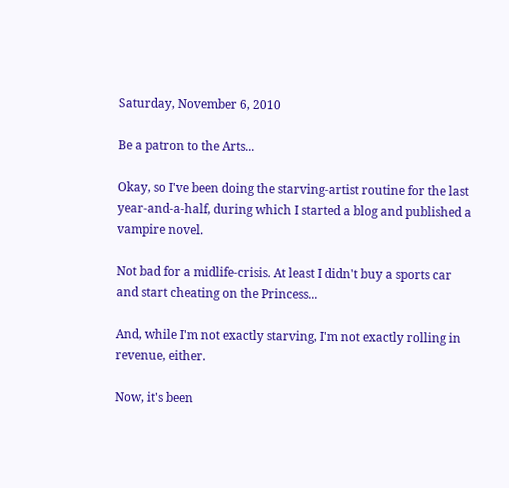Saturday, November 6, 2010

Be a patron to the Arts...

Okay, so I've been doing the starving-artist routine for the last year-and-a-half, during which I started a blog and published a vampire novel.

Not bad for a midlife-crisis. At least I didn't buy a sports car and start cheating on the Princess...

And, while I'm not exactly starving, I'm not exactly rolling in revenue, either.

Now, it's been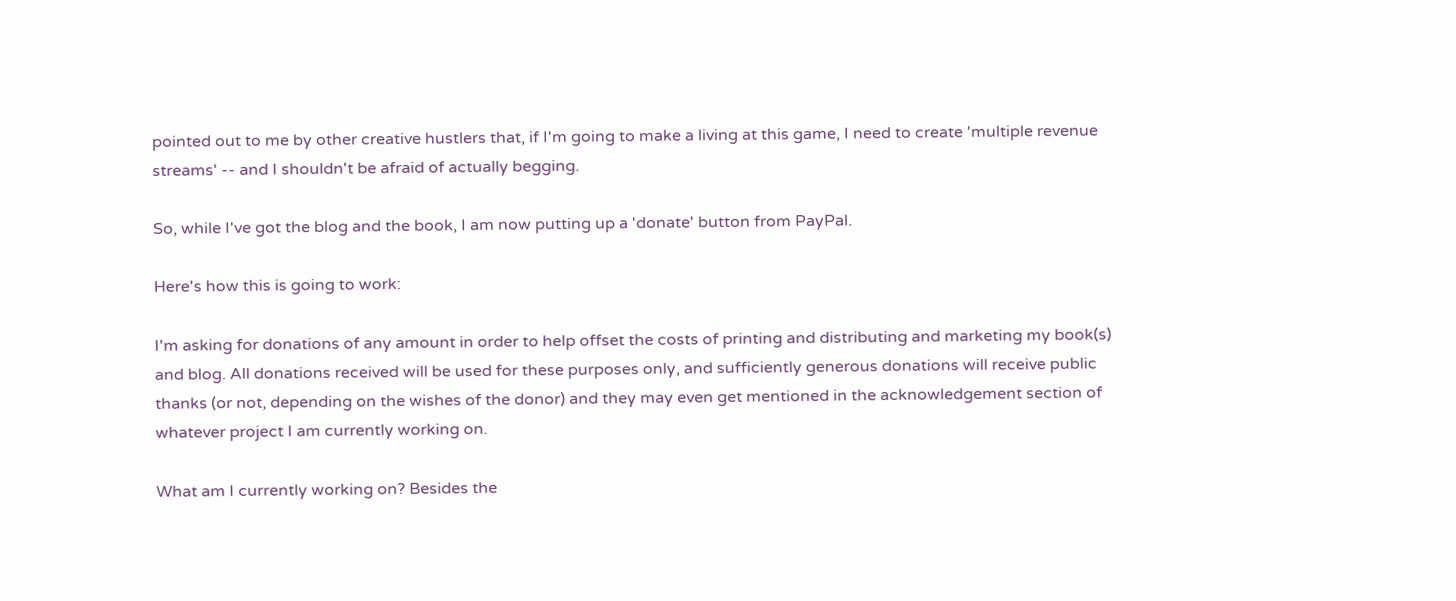pointed out to me by other creative hustlers that, if I'm going to make a living at this game, I need to create 'multiple revenue streams' -- and I shouldn't be afraid of actually begging.

So, while I've got the blog and the book, I am now putting up a 'donate' button from PayPal.

Here's how this is going to work:

I'm asking for donations of any amount in order to help offset the costs of printing and distributing and marketing my book(s) and blog. All donations received will be used for these purposes only, and sufficiently generous donations will receive public thanks (or not, depending on the wishes of the donor) and they may even get mentioned in the acknowledgement section of whatever project I am currently working on.

What am I currently working on? Besides the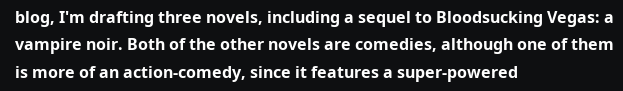blog, I'm drafting three novels, including a sequel to Bloodsucking Vegas: a vampire noir. Both of the other novels are comedies, although one of them is more of an action-comedy, since it features a super-powered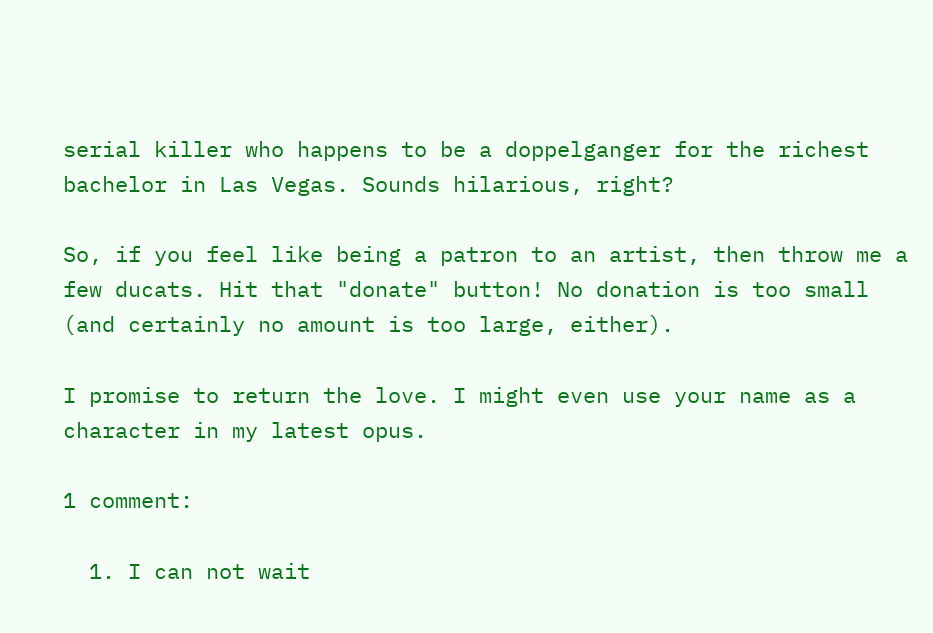serial killer who happens to be a doppelganger for the richest bachelor in Las Vegas. Sounds hilarious, right?

So, if you feel like being a patron to an artist, then throw me a few ducats. Hit that "donate" button! No donation is too small (and certainly no amount is too large, either).

I promise to return the love. I might even use your name as a character in my latest opus.

1 comment:

  1. I can not wait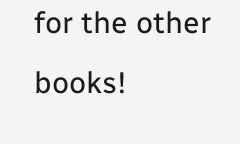for the other books!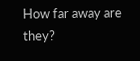How far away are they?